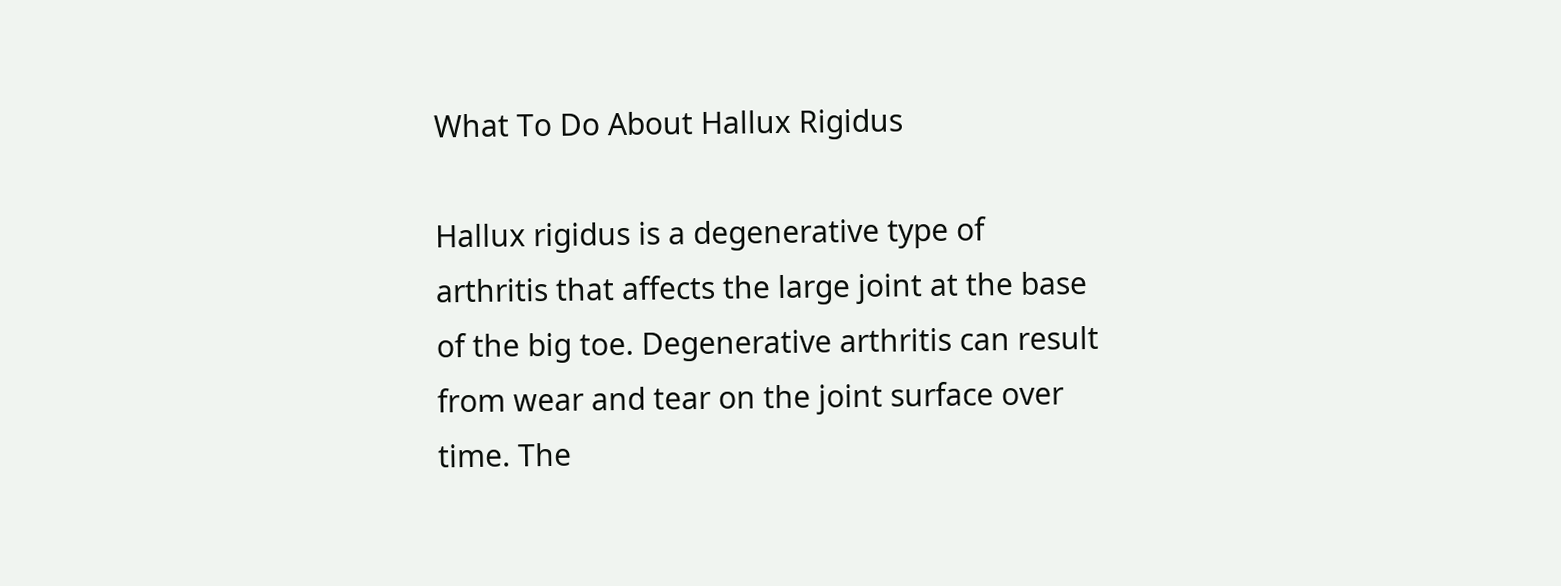What To Do About Hallux Rigidus

Hallux rigidus is a degenerative type of arthritis that affects the large joint at the base of the big toe. Degenerative arthritis can result from wear and tear on the joint surface over time. The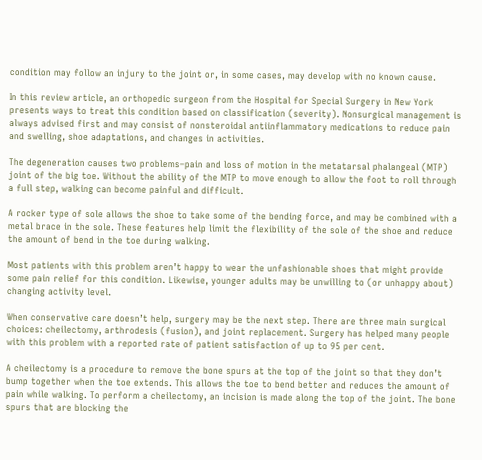condition may follow an injury to the joint or, in some cases, may develop with no known cause.

In this review article, an orthopedic surgeon from the Hospital for Special Surgery in New York presents ways to treat this condition based on classification (severity). Nonsurgical management is always advised first and may consist of nonsteroidal antiinflammatory medications to reduce pain and swelling, shoe adaptations, and changes in activities.

The degeneration causes two problems–pain and loss of motion in the metatarsal phalangeal (MTP) joint of the big toe. Without the ability of the MTP to move enough to allow the foot to roll through a full step, walking can become painful and difficult.

A rocker type of sole allows the shoe to take some of the bending force, and may be combined with a metal brace in the sole. These features help limit the flexibility of the sole of the shoe and reduce the amount of bend in the toe during walking.

Most patients with this problem aren’t happy to wear the unfashionable shoes that might provide some pain relief for this condition. Likewise, younger adults may be unwilling to (or unhappy about) changing activity level.

When conservative care doesn’t help, surgery may be the next step. There are three main surgical choices: cheilectomy, arthrodesis (fusion), and joint replacement. Surgery has helped many people with this problem with a reported rate of patient satisfaction of up to 95 per cent.

A cheilectomy is a procedure to remove the bone spurs at the top of the joint so that they don’t bump together when the toe extends. This allows the toe to bend better and reduces the amount of pain while walking. To perform a cheilectomy, an incision is made along the top of the joint. The bone spurs that are blocking the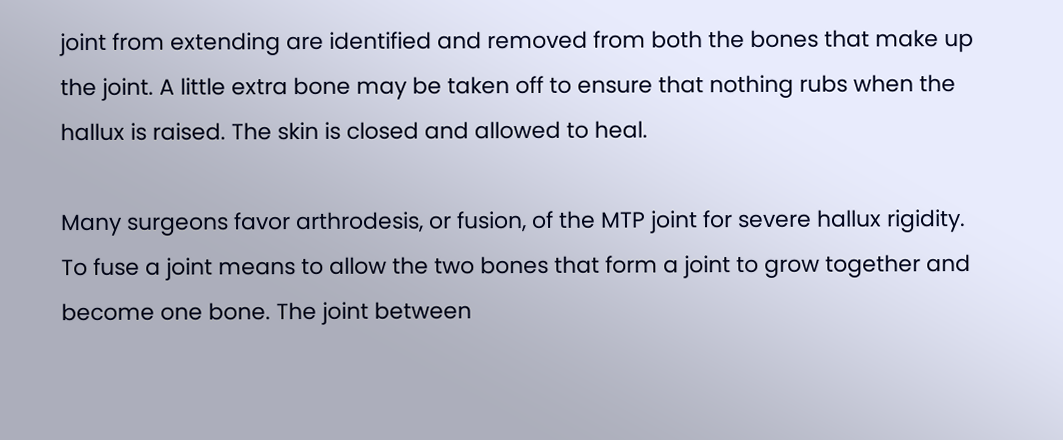joint from extending are identified and removed from both the bones that make up the joint. A little extra bone may be taken off to ensure that nothing rubs when the hallux is raised. The skin is closed and allowed to heal.

Many surgeons favor arthrodesis, or fusion, of the MTP joint for severe hallux rigidity. To fuse a joint means to allow the two bones that form a joint to grow together and become one bone. The joint between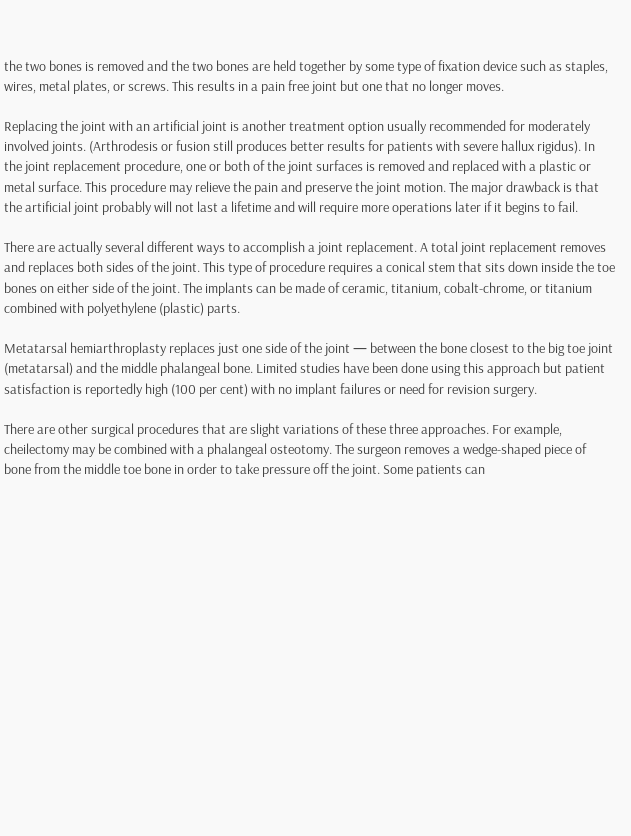the two bones is removed and the two bones are held together by some type of fixation device such as staples, wires, metal plates, or screws. This results in a pain free joint but one that no longer moves.

Replacing the joint with an artificial joint is another treatment option usually recommended for moderately involved joints. (Arthrodesis or fusion still produces better results for patients with severe hallux rigidus). In the joint replacement procedure, one or both of the joint surfaces is removed and replaced with a plastic or metal surface. This procedure may relieve the pain and preserve the joint motion. The major drawback is that the artificial joint probably will not last a lifetime and will require more operations later if it begins to fail.

There are actually several different ways to accomplish a joint replacement. A total joint replacement removes and replaces both sides of the joint. This type of procedure requires a conical stem that sits down inside the toe bones on either side of the joint. The implants can be made of ceramic, titanium, cobalt-chrome, or titanium combined with polyethylene (plastic) parts.

Metatarsal hemiarthroplasty replaces just one side of the joint — between the bone closest to the big toe joint (metatarsal) and the middle phalangeal bone. Limited studies have been done using this approach but patient satisfaction is reportedly high (100 per cent) with no implant failures or need for revision surgery.

There are other surgical procedures that are slight variations of these three approaches. For example, cheilectomy may be combined with a phalangeal osteotomy. The surgeon removes a wedge-shaped piece of bone from the middle toe bone in order to take pressure off the joint. Some patients can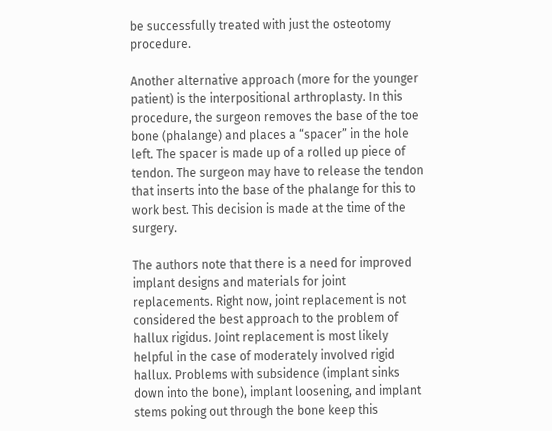be successfully treated with just the osteotomy procedure.

Another alternative approach (more for the younger patient) is the interpositional arthroplasty. In this procedure, the surgeon removes the base of the toe bone (phalange) and places a “spacer” in the hole left. The spacer is made up of a rolled up piece of tendon. The surgeon may have to release the tendon that inserts into the base of the phalange for this to work best. This decision is made at the time of the surgery.

The authors note that there is a need for improved implant designs and materials for joint replacements. Right now, joint replacement is not considered the best approach to the problem of hallux rigidus. Joint replacement is most likely helpful in the case of moderately involved rigid hallux. Problems with subsidence (implant sinks down into the bone), implant loosening, and implant stems poking out through the bone keep this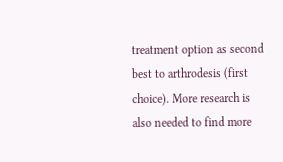treatment option as second best to arthrodesis (first choice). More research is also needed to find more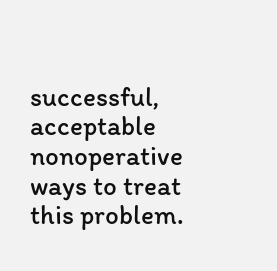successful, acceptable nonoperative ways to treat this problem.